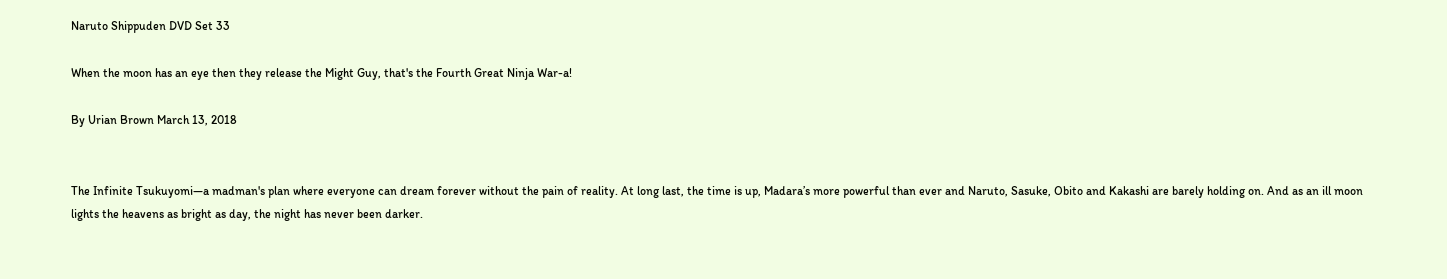Naruto Shippuden DVD Set 33

When the moon has an eye then they release the Might Guy, that's the Fourth Great Ninja War-a!

By Urian Brown March 13, 2018


The Infinite Tsukuyomi—a madman's plan where everyone can dream forever without the pain of reality. At long last, the time is up, Madara’s more powerful than ever and Naruto, Sasuke, Obito and Kakashi are barely holding on. And as an ill moon lights the heavens as bright as day, the night has never been darker.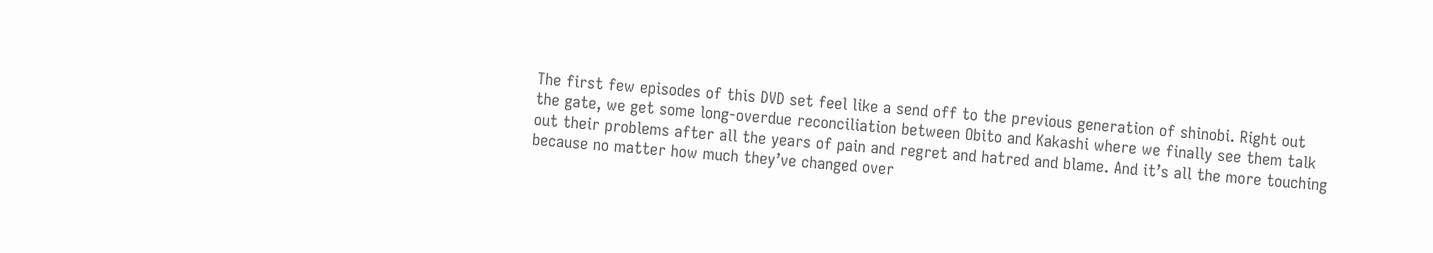The first few episodes of this DVD set feel like a send off to the previous generation of shinobi. Right out the gate, we get some long-overdue reconciliation between Obito and Kakashi where we finally see them talk out their problems after all the years of pain and regret and hatred and blame. And it’s all the more touching because no matter how much they’ve changed over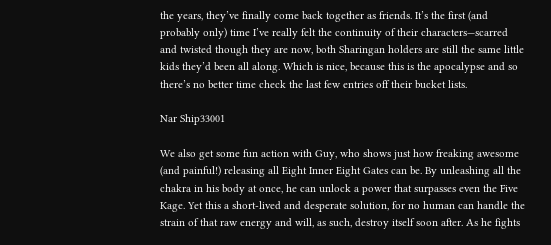the years, they’ve finally come back together as friends. It’s the first (and probably only) time I’ve really felt the continuity of their characters—scarred and twisted though they are now, both Sharingan holders are still the same little kids they’d been all along. Which is nice, because this is the apocalypse and so there’s no better time check the last few entries off their bucket lists.

Nar Ship33001

We also get some fun action with Guy, who shows just how freaking awesome (and painful!) releasing all Eight Inner Eight Gates can be. By unleashing all the chakra in his body at once, he can unlock a power that surpasses even the Five Kage. Yet this a short-lived and desperate solution, for no human can handle the strain of that raw energy and will, as such, destroy itself soon after. As he fights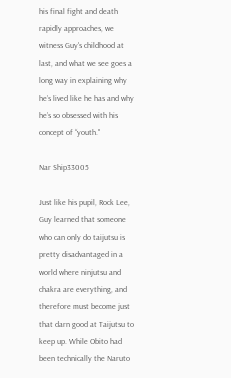his final fight and death rapidly approaches, we witness Guy's childhood at last, and what we see goes a long way in explaining why he’s lived like he has and why he’s so obsessed with his concept of “youth."

Nar Ship33005

Just like his pupil, Rock Lee, Guy learned that someone who can only do taijutsu is pretty disadvantaged in a world where ninjutsu and chakra are everything, and therefore must become just that darn good at Taijutsu to keep up. While Obito had been technically the Naruto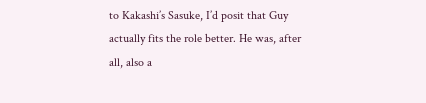to Kakashi’s Sasuke, I’d posit that Guy actually fits the role better. He was, after all, also a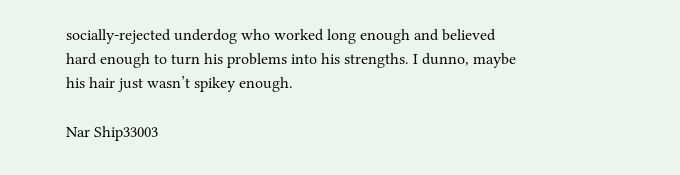socially-rejected underdog who worked long enough and believed hard enough to turn his problems into his strengths. I dunno, maybe his hair just wasn’t spikey enough.

Nar Ship33003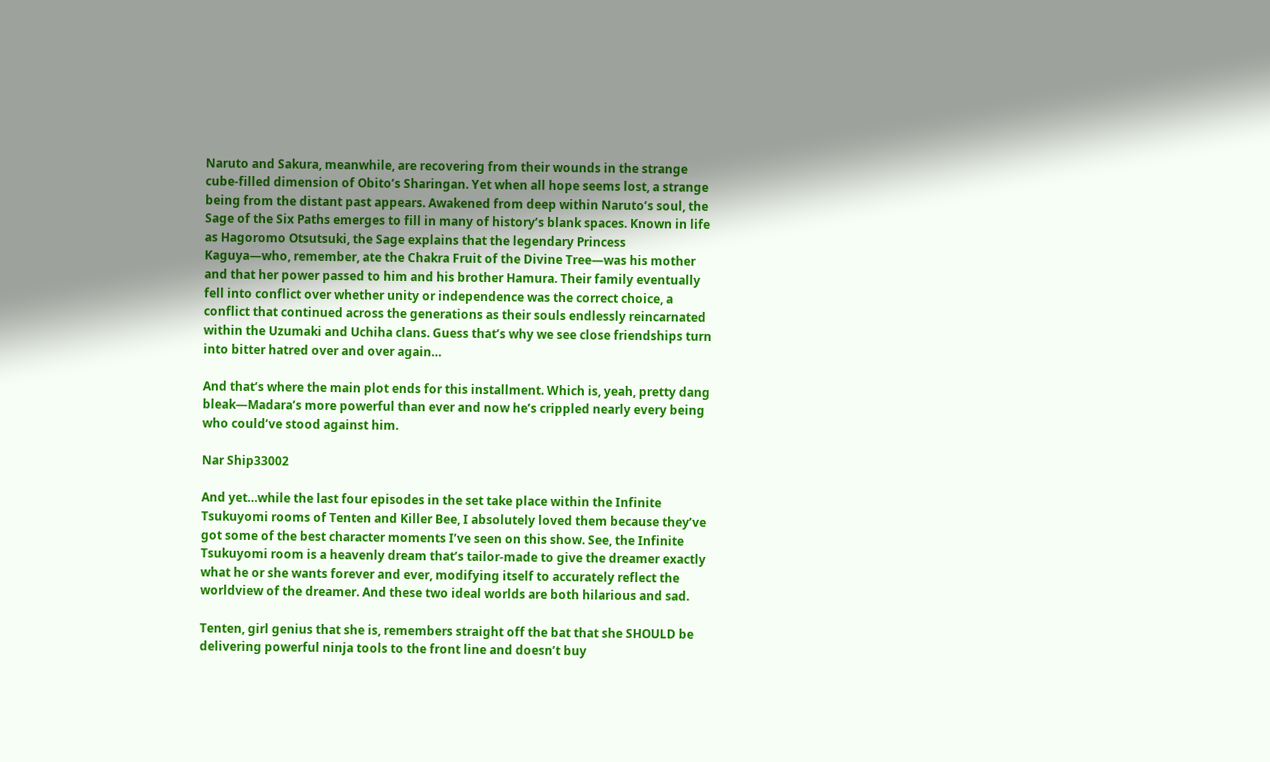Naruto and Sakura, meanwhile, are recovering from their wounds in the strange cube-filled dimension of Obito’s Sharingan. Yet when all hope seems lost, a strange being from the distant past appears. Awakened from deep within Naruto’s soul, the Sage of the Six Paths emerges to fill in many of history’s blank spaces. Known in life as Hagoromo Otsutsuki, the Sage explains that the legendary Princess Kaguya—who, remember, ate the Chakra Fruit of the Divine Tree—was his mother and that her power passed to him and his brother Hamura. Their family eventually fell into conflict over whether unity or independence was the correct choice, a conflict that continued across the generations as their souls endlessly reincarnated within the Uzumaki and Uchiha clans. Guess that’s why we see close friendships turn into bitter hatred over and over again…

And that’s where the main plot ends for this installment. Which is, yeah, pretty dang bleak—Madara’s more powerful than ever and now he’s crippled nearly every being who could’ve stood against him.

Nar Ship33002

And yet…while the last four episodes in the set take place within the Infinite Tsukuyomi rooms of Tenten and Killer Bee, I absolutely loved them because they’ve got some of the best character moments I’ve seen on this show. See, the Infinite Tsukuyomi room is a heavenly dream that’s tailor-made to give the dreamer exactly what he or she wants forever and ever, modifying itself to accurately reflect the worldview of the dreamer. And these two ideal worlds are both hilarious and sad.

Tenten, girl genius that she is, remembers straight off the bat that she SHOULD be delivering powerful ninja tools to the front line and doesn’t buy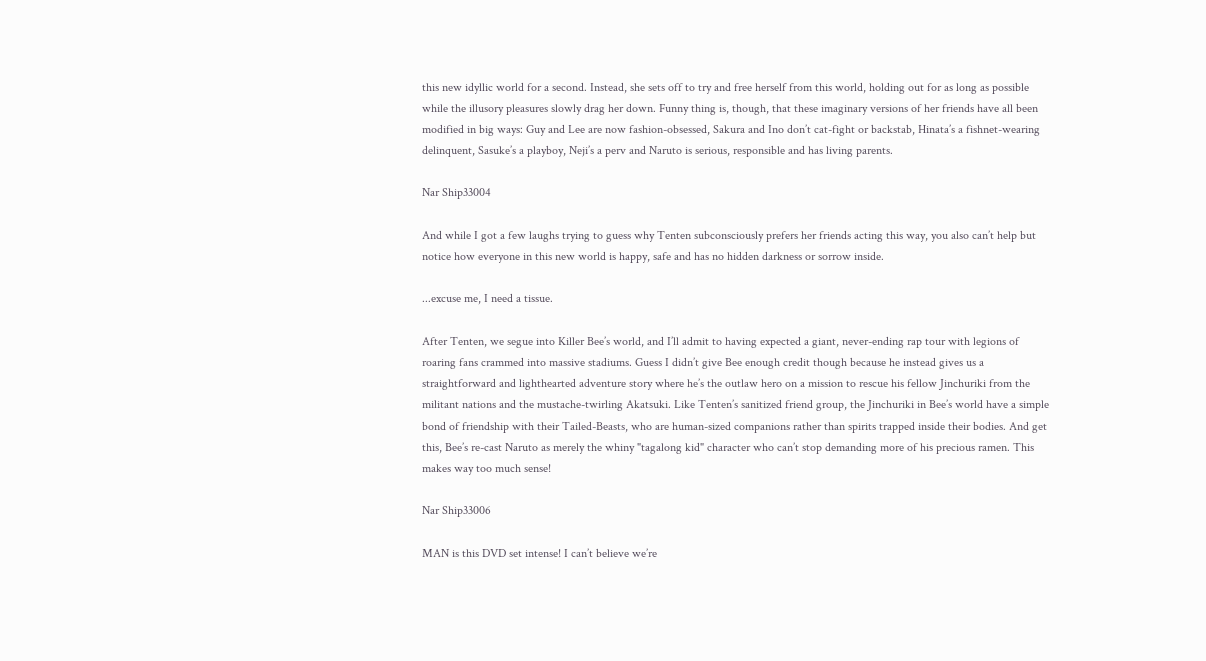this new idyllic world for a second. Instead, she sets off to try and free herself from this world, holding out for as long as possible while the illusory pleasures slowly drag her down. Funny thing is, though, that these imaginary versions of her friends have all been modified in big ways: Guy and Lee are now fashion-obsessed, Sakura and Ino don’t cat-fight or backstab, Hinata’s a fishnet-wearing delinquent, Sasuke’s a playboy, Neji’s a perv and Naruto is serious, responsible and has living parents.

Nar Ship33004

And while I got a few laughs trying to guess why Tenten subconsciously prefers her friends acting this way, you also can’t help but notice how everyone in this new world is happy, safe and has no hidden darkness or sorrow inside.

...excuse me, I need a tissue.

After Tenten, we segue into Killer Bee’s world, and I’ll admit to having expected a giant, never-ending rap tour with legions of roaring fans crammed into massive stadiums. Guess I didn’t give Bee enough credit though because he instead gives us a straightforward and lighthearted adventure story where he’s the outlaw hero on a mission to rescue his fellow Jinchuriki from the militant nations and the mustache-twirling Akatsuki. Like Tenten’s sanitized friend group, the Jinchuriki in Bee’s world have a simple bond of friendship with their Tailed-Beasts, who are human-sized companions rather than spirits trapped inside their bodies. And get this, Bee’s re-cast Naruto as merely the whiny "tagalong kid" character who can’t stop demanding more of his precious ramen. This makes way too much sense!

Nar Ship33006

MAN is this DVD set intense! I can’t believe we’re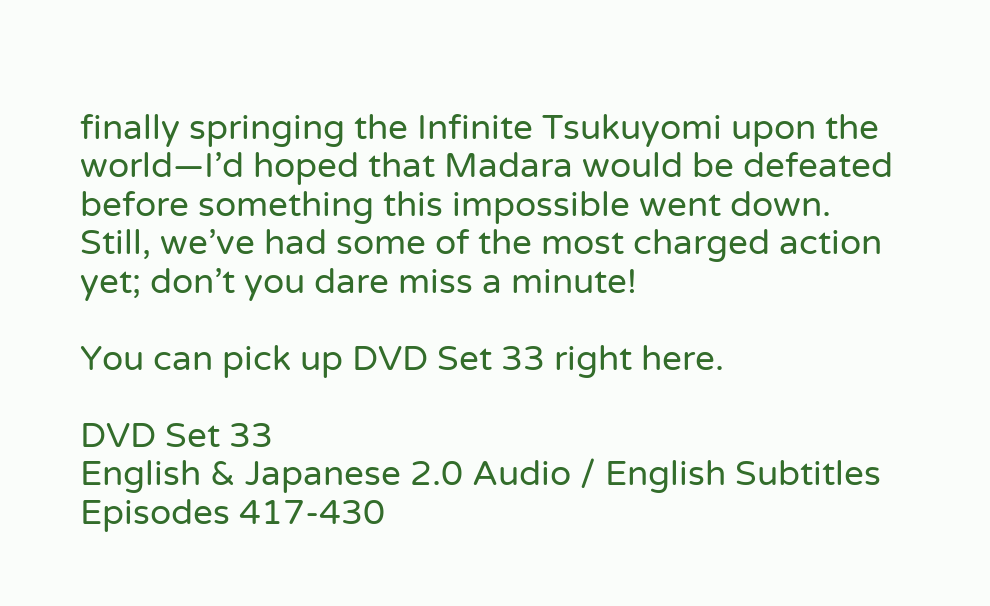finally springing the Infinite Tsukuyomi upon the world—I’d hoped that Madara would be defeated before something this impossible went down. Still, we’ve had some of the most charged action yet; don’t you dare miss a minute!

You can pick up DVD Set 33 right here.

DVD Set 33
English & Japanese 2.0 Audio / English Subtitles
Episodes 417-430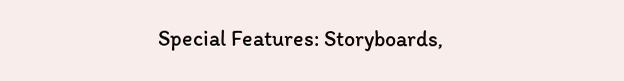Special Features: Storyboards,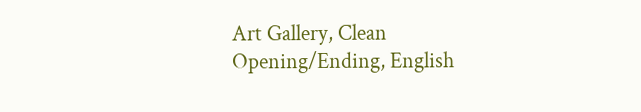Art Gallery, Clean Opening/Ending, English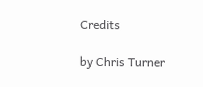Credits

by Chris Turner